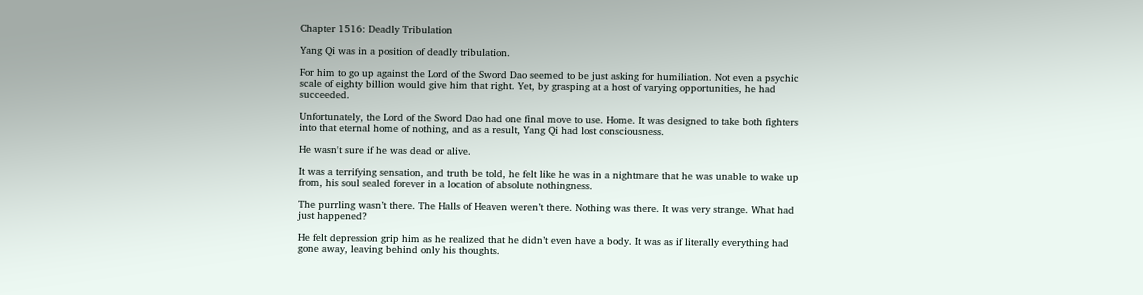Chapter 1516: Deadly Tribulation

Yang Qi was in a position of deadly tribulation.

For him to go up against the Lord of the Sword Dao seemed to be just asking for humiliation. Not even a psychic scale of eighty billion would give him that right. Yet, by grasping at a host of varying opportunities, he had succeeded.

Unfortunately, the Lord of the Sword Dao had one final move to use. Home. It was designed to take both fighters into that eternal home of nothing, and as a result, Yang Qi had lost consciousness.

He wasn't sure if he was dead or alive.

It was a terrifying sensation, and truth be told, he felt like he was in a nightmare that he was unable to wake up from, his soul sealed forever in a location of absolute nothingness.

The purrling wasn’t there. The Halls of Heaven weren’t there. Nothing was there. It was very strange. What had just happened?

He felt depression grip him as he realized that he didn’t even have a body. It was as if literally everything had gone away, leaving behind only his thoughts.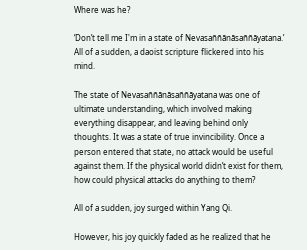Where was he?

‘Don’t tell me I'm in a state of Nevasaññānāsaññāyatana.’ All of a sudden, a daoist scripture flickered into his mind.

The state of Nevasaññānāsaññāyatana was one of ultimate understanding, which involved making everything disappear, and leaving behind only thoughts. It was a state of true invincibility. Once a person entered that state, no attack would be useful against them. If the physical world didn’t exist for them, how could physical attacks do anything to them?

All of a sudden, joy surged within Yang Qi.

However, his joy quickly faded as he realized that he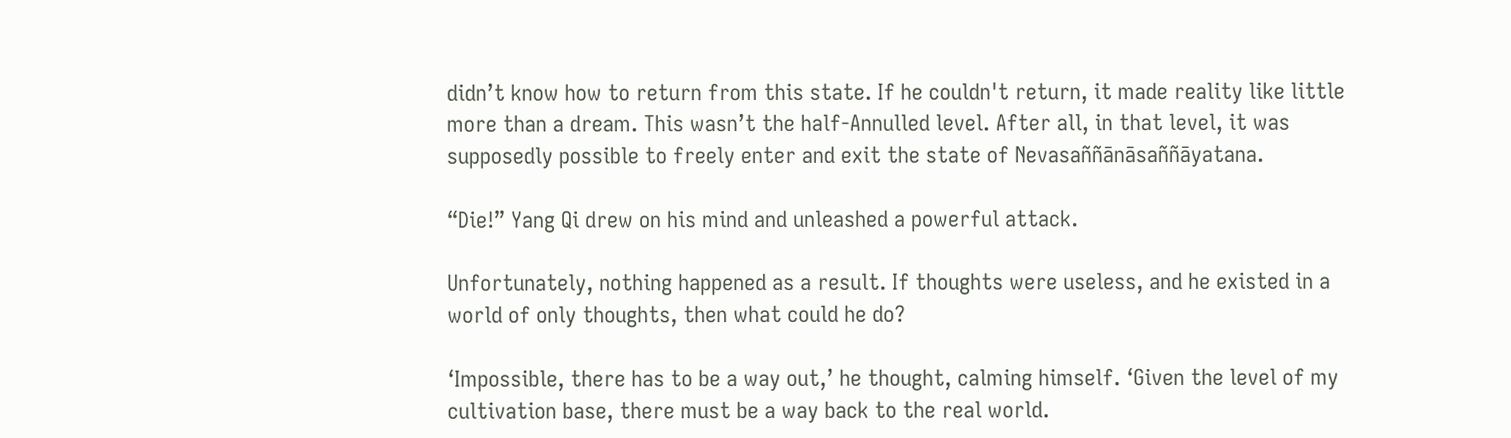didn’t know how to return from this state. If he couldn't return, it made reality like little more than a dream. This wasn’t the half-Annulled level. After all, in that level, it was supposedly possible to freely enter and exit the state of Nevasaññānāsaññāyatana.

“Die!” Yang Qi drew on his mind and unleashed a powerful attack.

Unfortunately, nothing happened as a result. If thoughts were useless, and he existed in a world of only thoughts, then what could he do?

‘Impossible, there has to be a way out,’ he thought, calming himself. ‘Given the level of my cultivation base, there must be a way back to the real world.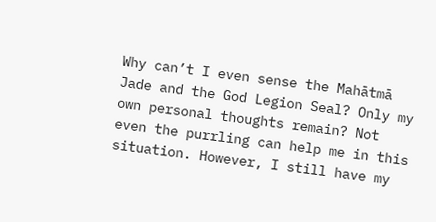Why can’t I even sense the Mahātmā Jade and the God Legion Seal? Only my own personal thoughts remain? Not even the purrling can help me in this situation. However, I still have my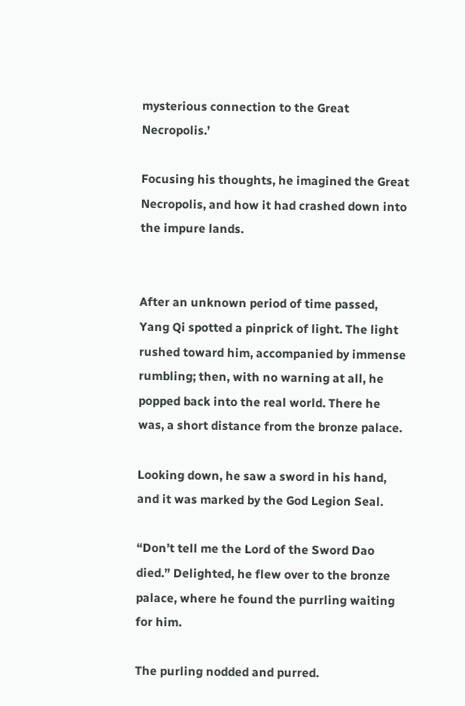mysterious connection to the Great Necropolis.’

Focusing his thoughts, he imagined the Great Necropolis, and how it had crashed down into the impure lands.


After an unknown period of time passed, Yang Qi spotted a pinprick of light. The light rushed toward him, accompanied by immense rumbling; then, with no warning at all, he popped back into the real world. There he was, a short distance from the bronze palace.

Looking down, he saw a sword in his hand, and it was marked by the God Legion Seal.

“Don’t tell me the Lord of the Sword Dao died.” Delighted, he flew over to the bronze palace, where he found the purrling waiting for him.

The purling nodded and purred.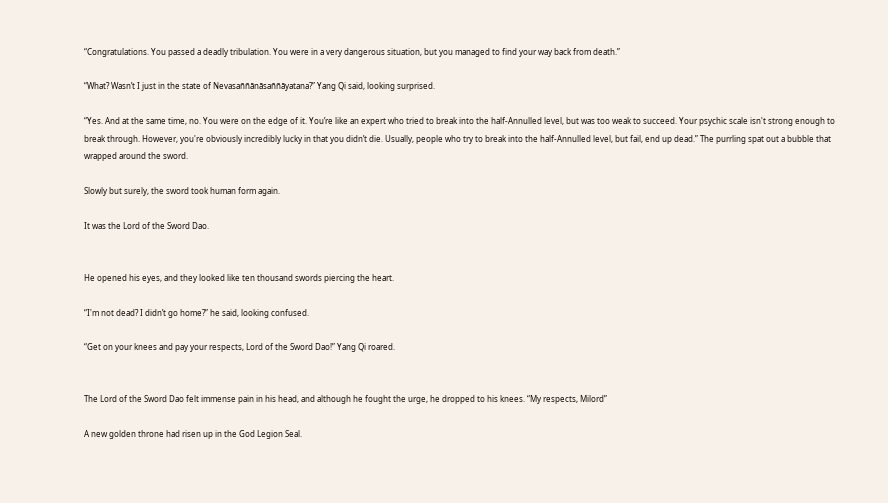“Congratulations. You passed a deadly tribulation. You were in a very dangerous situation, but you managed to find your way back from death.”

“What? Wasn’t I just in the state of Nevasaññānāsaññāyatana?” Yang Qi said, looking surprised.

“Yes. And at the same time, no. You were on the edge of it. You’re like an expert who tried to break into the half-Annulled level, but was too weak to succeed. Your psychic scale isn't strong enough to break through. However, you're obviously incredibly lucky in that you didn’t die. Usually, people who try to break into the half-Annulled level, but fail, end up dead.” The purrling spat out a bubble that wrapped around the sword.

Slowly but surely, the sword took human form again.

It was the Lord of the Sword Dao.


He opened his eyes, and they looked like ten thousand swords piercing the heart.

“I'm not dead? I didn’t go home?” he said, looking confused.

“Get on your knees and pay your respects, Lord of the Sword Dao!” Yang Qi roared.


The Lord of the Sword Dao felt immense pain in his head, and although he fought the urge, he dropped to his knees. “My respects, Milord”

A new golden throne had risen up in the God Legion Seal.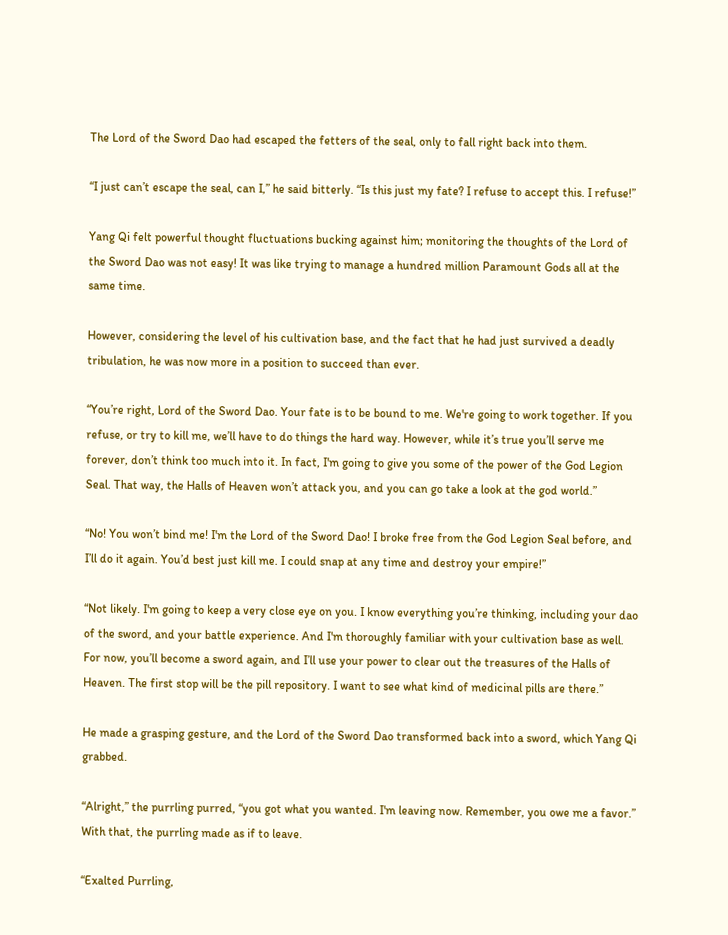The Lord of the Sword Dao had escaped the fetters of the seal, only to fall right back into them.

“I just can’t escape the seal, can I,” he said bitterly. “Is this just my fate? I refuse to accept this. I refuse!”

Yang Qi felt powerful thought fluctuations bucking against him; monitoring the thoughts of the Lord of the Sword Dao was not easy! It was like trying to manage a hundred million Paramount Gods all at the same time.

However, considering the level of his cultivation base, and the fact that he had just survived a deadly tribulation, he was now more in a position to succeed than ever.

“You’re right, Lord of the Sword Dao. Your fate is to be bound to me. We're going to work together. If you refuse, or try to kill me, we’ll have to do things the hard way. However, while it’s true you’ll serve me forever, don’t think too much into it. In fact, I'm going to give you some of the power of the God Legion Seal. That way, the Halls of Heaven won’t attack you, and you can go take a look at the god world.”

“No! You won’t bind me! I'm the Lord of the Sword Dao! I broke free from the God Legion Seal before, and I’ll do it again. You’d best just kill me. I could snap at any time and destroy your empire!”

“Not likely. I'm going to keep a very close eye on you. I know everything you’re thinking, including your dao of the sword, and your battle experience. And I'm thoroughly familiar with your cultivation base as well. For now, you’ll become a sword again, and I’ll use your power to clear out the treasures of the Halls of Heaven. The first stop will be the pill repository. I want to see what kind of medicinal pills are there.”

He made a grasping gesture, and the Lord of the Sword Dao transformed back into a sword, which Yang Qi grabbed.

“Alright,” the purrling purred, “you got what you wanted. I'm leaving now. Remember, you owe me a favor.” With that, the purrling made as if to leave.

“Exalted Purrling,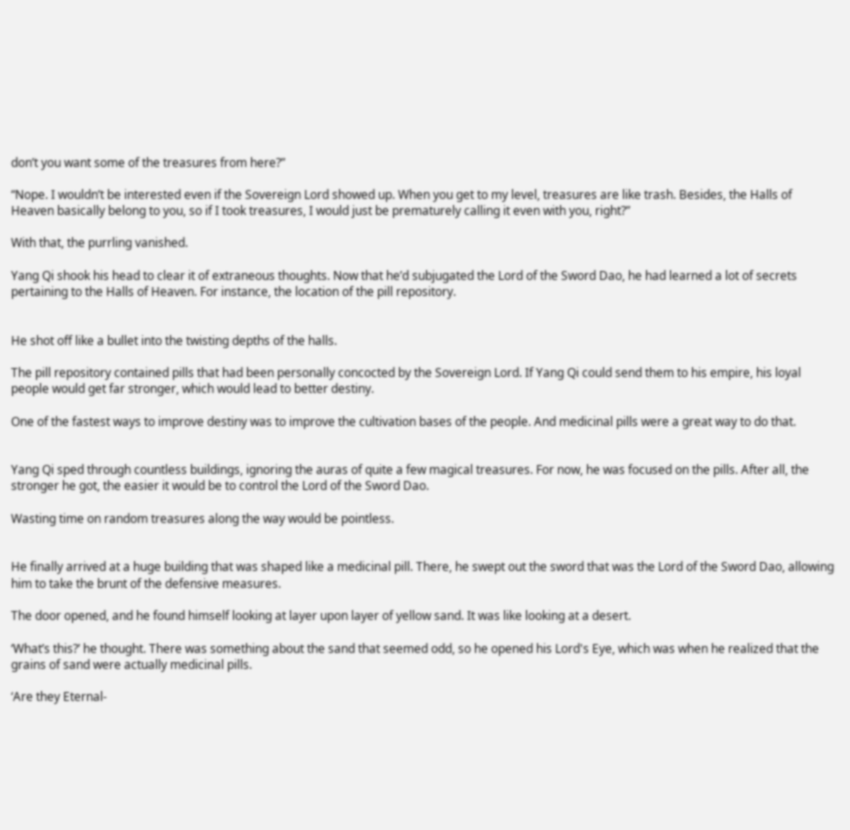don’t you want some of the treasures from here?”

“Nope. I wouldn’t be interested even if the Sovereign Lord showed up. When you get to my level, treasures are like trash. Besides, the Halls of Heaven basically belong to you, so if I took treasures, I would just be prematurely calling it even with you, right?”

With that, the purrling vanished.

Yang Qi shook his head to clear it of extraneous thoughts. Now that he’d subjugated the Lord of the Sword Dao, he had learned a lot of secrets pertaining to the Halls of Heaven. For instance, the location of the pill repository.


He shot off like a bullet into the twisting depths of the halls.

The pill repository contained pills that had been personally concocted by the Sovereign Lord. If Yang Qi could send them to his empire, his loyal people would get far stronger, which would lead to better destiny.

One of the fastest ways to improve destiny was to improve the cultivation bases of the people. And medicinal pills were a great way to do that.


Yang Qi sped through countless buildings, ignoring the auras of quite a few magical treasures. For now, he was focused on the pills. After all, the stronger he got, the easier it would be to control the Lord of the Sword Dao.

Wasting time on random treasures along the way would be pointless.


He finally arrived at a huge building that was shaped like a medicinal pill. There, he swept out the sword that was the Lord of the Sword Dao, allowing him to take the brunt of the defensive measures.

The door opened, and he found himself looking at layer upon layer of yellow sand. It was like looking at a desert.

‘What’s this?’ he thought. There was something about the sand that seemed odd, so he opened his Lord's Eye, which was when he realized that the grains of sand were actually medicinal pills.

‘Are they Eternal-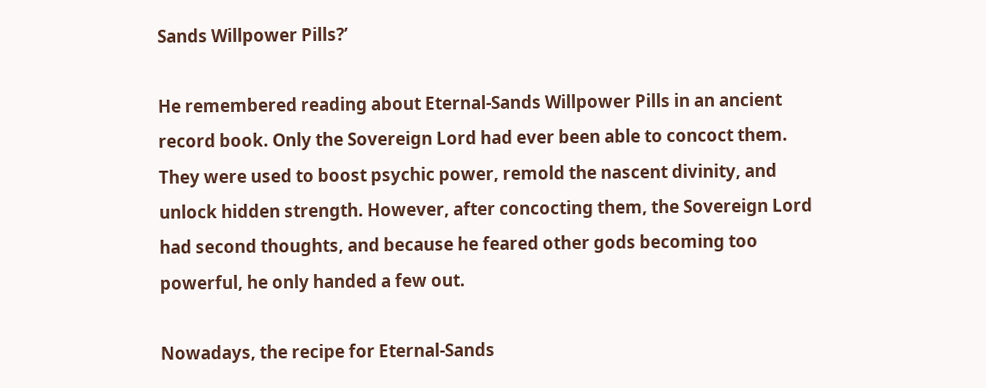Sands Willpower Pills?’

He remembered reading about Eternal-Sands Willpower Pills in an ancient record book. Only the Sovereign Lord had ever been able to concoct them. They were used to boost psychic power, remold the nascent divinity, and unlock hidden strength. However, after concocting them, the Sovereign Lord had second thoughts, and because he feared other gods becoming too powerful, he only handed a few out.

Nowadays, the recipe for Eternal-Sands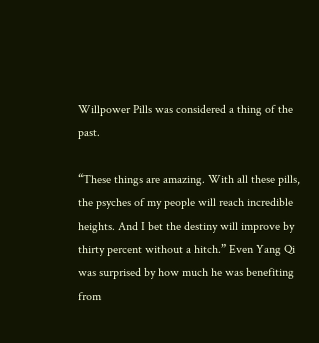Willpower Pills was considered a thing of the past.

“These things are amazing. With all these pills, the psyches of my people will reach incredible heights. And I bet the destiny will improve by thirty percent without a hitch.” Even Yang Qi was surprised by how much he was benefiting from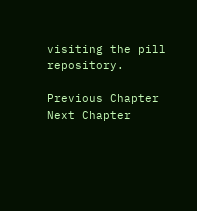visiting the pill repository.

Previous Chapter Next Chapter